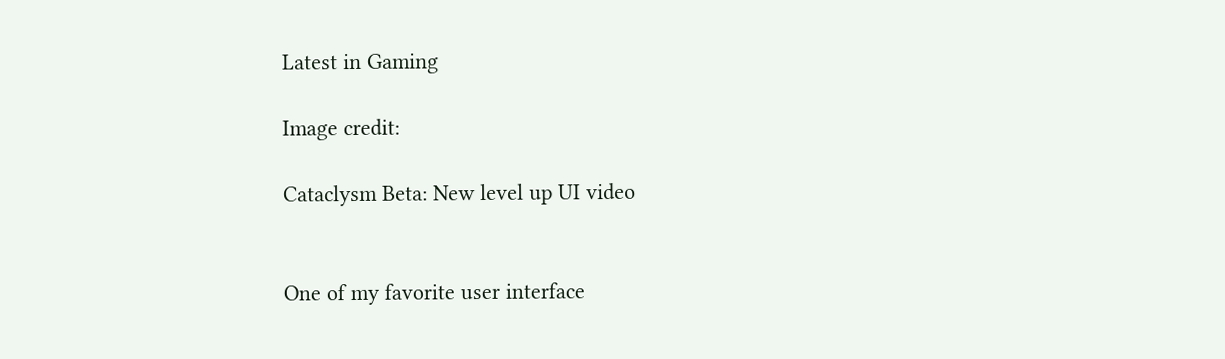Latest in Gaming

Image credit:

Cataclysm Beta: New level up UI video


One of my favorite user interface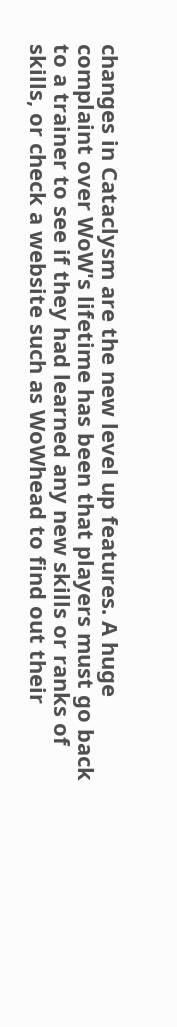changes in Cataclysm are the new level up features. A huge complaint over WoW's lifetime has been that players must go back to a trainer to see if they had learned any new skills or ranks of skills, or check a website such as WoWhead to find out their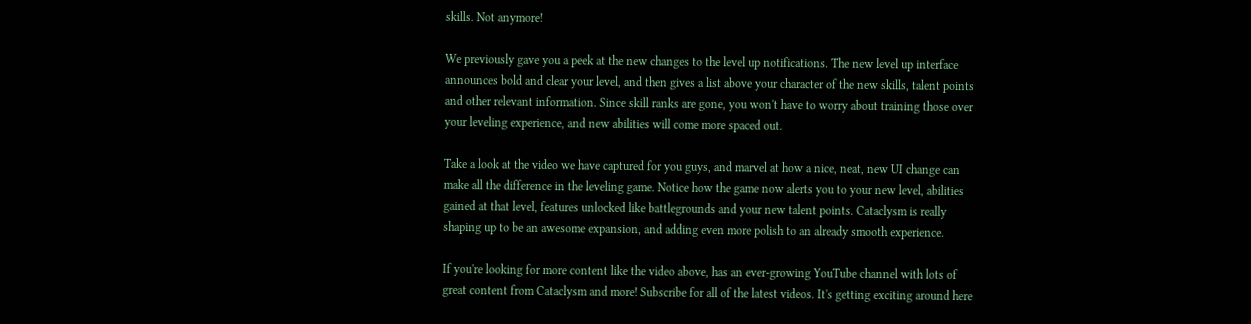skills. Not anymore!

We previously gave you a peek at the new changes to the level up notifications. The new level up interface announces bold and clear your level, and then gives a list above your character of the new skills, talent points and other relevant information. Since skill ranks are gone, you won't have to worry about training those over your leveling experience, and new abilities will come more spaced out.

Take a look at the video we have captured for you guys, and marvel at how a nice, neat, new UI change can make all the difference in the leveling game. Notice how the game now alerts you to your new level, abilities gained at that level, features unlocked like battlegrounds and your new talent points. Cataclysm is really shaping up to be an awesome expansion, and adding even more polish to an already smooth experience.

If you're looking for more content like the video above, has an ever-growing YouTube channel with lots of great content from Cataclysm and more! Subscribe for all of the latest videos. It's getting exciting around here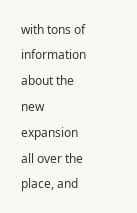with tons of information about the new expansion all over the place, and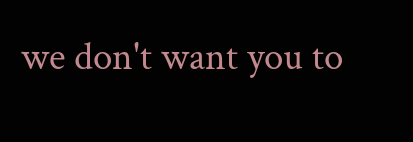we don't want you to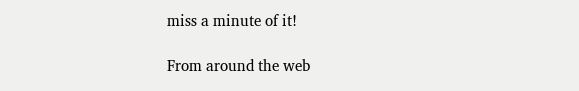miss a minute of it!

From around the web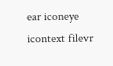ear iconeye icontext filevr